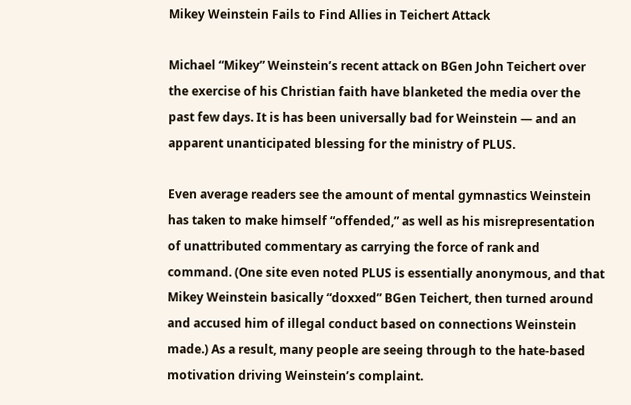Mikey Weinstein Fails to Find Allies in Teichert Attack

Michael “Mikey” Weinstein’s recent attack on BGen John Teichert over the exercise of his Christian faith have blanketed the media over the past few days. It is has been universally bad for Weinstein — and an apparent unanticipated blessing for the ministry of PLUS.

Even average readers see the amount of mental gymnastics Weinstein has taken to make himself “offended,” as well as his misrepresentation of unattributed commentary as carrying the force of rank and command. (One site even noted PLUS is essentially anonymous, and that Mikey Weinstein basically “doxxed” BGen Teichert, then turned around and accused him of illegal conduct based on connections Weinstein made.) As a result, many people are seeing through to the hate-based motivation driving Weinstein’s complaint.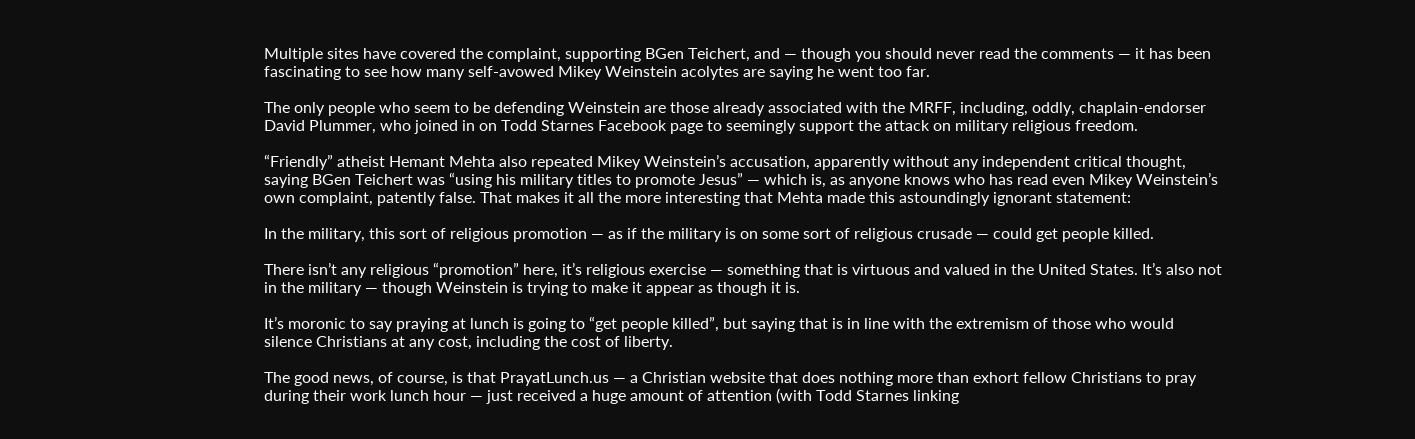Multiple sites have covered the complaint, supporting BGen Teichert, and — though you should never read the comments — it has been fascinating to see how many self-avowed Mikey Weinstein acolytes are saying he went too far.

The only people who seem to be defending Weinstein are those already associated with the MRFF, including, oddly, chaplain-endorser David Plummer, who joined in on Todd Starnes Facebook page to seemingly support the attack on military religious freedom.

“Friendly” atheist Hemant Mehta also repeated Mikey Weinstein’s accusation, apparently without any independent critical thought, saying BGen Teichert was “using his military titles to promote Jesus” — which is, as anyone knows who has read even Mikey Weinstein’s own complaint, patently false. That makes it all the more interesting that Mehta made this astoundingly ignorant statement:

In the military, this sort of religious promotion — as if the military is on some sort of religious crusade — could get people killed.

There isn’t any religious “promotion” here, it’s religious exercise — something that is virtuous and valued in the United States. It’s also not in the military — though Weinstein is trying to make it appear as though it is.

It’s moronic to say praying at lunch is going to “get people killed”, but saying that is in line with the extremism of those who would silence Christians at any cost, including the cost of liberty.

The good news, of course, is that PrayatLunch.us — a Christian website that does nothing more than exhort fellow Christians to pray during their work lunch hour — just received a huge amount of attention (with Todd Starnes linking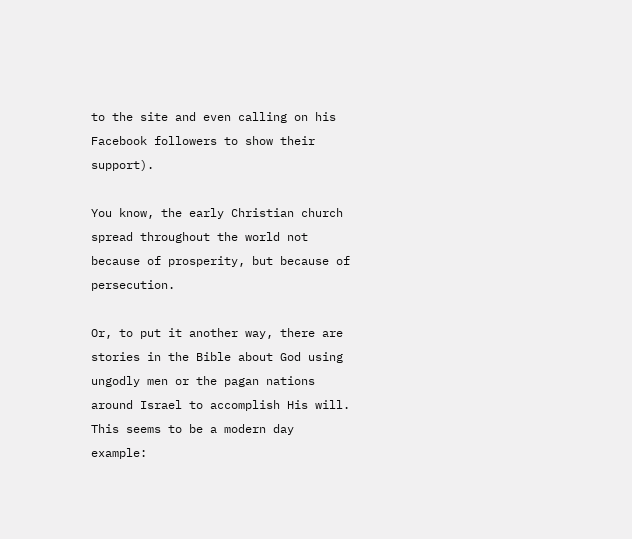to the site and even calling on his Facebook followers to show their support).

You know, the early Christian church spread throughout the world not because of prosperity, but because of persecution.

Or, to put it another way, there are stories in the Bible about God using ungodly men or the pagan nations around Israel to accomplish His will.  This seems to be a modern day example: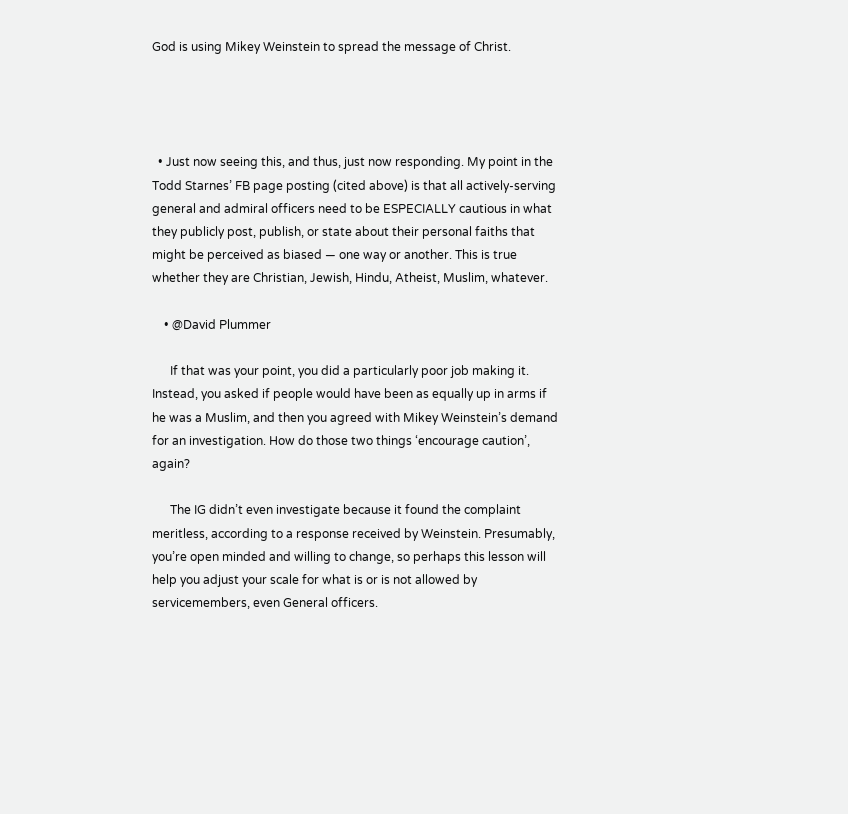God is using Mikey Weinstein to spread the message of Christ.




  • Just now seeing this, and thus, just now responding. My point in the Todd Starnes’ FB page posting (cited above) is that all actively-serving general and admiral officers need to be ESPECIALLY cautious in what they publicly post, publish, or state about their personal faiths that might be perceived as biased — one way or another. This is true whether they are Christian, Jewish, Hindu, Atheist, Muslim, whatever.

    • @David Plummer

      If that was your point, you did a particularly poor job making it. Instead, you asked if people would have been as equally up in arms if he was a Muslim, and then you agreed with Mikey Weinstein’s demand for an investigation. How do those two things ‘encourage caution’, again?

      The IG didn’t even investigate because it found the complaint meritless, according to a response received by Weinstein. Presumably, you’re open minded and willing to change, so perhaps this lesson will help you adjust your scale for what is or is not allowed by servicemembers, even General officers.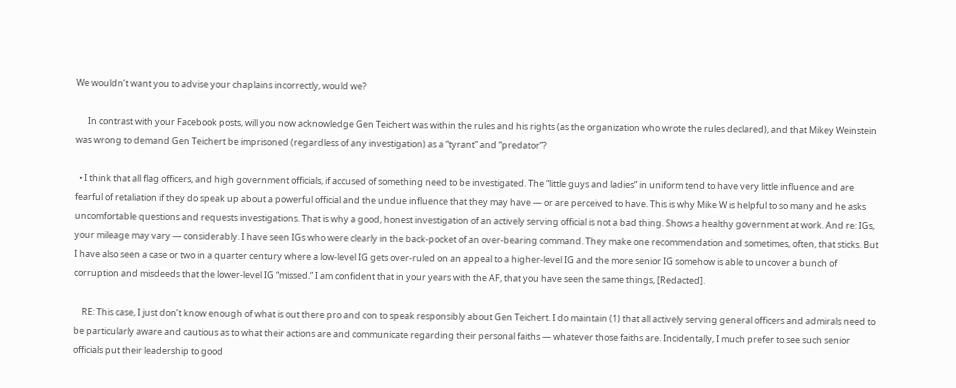We wouldn’t want you to advise your chaplains incorrectly, would we?

      In contrast with your Facebook posts, will you now acknowledge Gen Teichert was within the rules and his rights (as the organization who wrote the rules declared), and that Mikey Weinstein was wrong to demand Gen Teichert be imprisoned (regardless of any investigation) as a “tyrant” and “predator”?

  • I think that all flag officers, and high government officials, if accused of something need to be investigated. The “little guys and ladies” in uniform tend to have very little influence and are fearful of retaliation if they do speak up about a powerful official and the undue influence that they may have — or are perceived to have. This is why Mike W is helpful to so many and he asks uncomfortable questions and requests investigations. That is why a good, honest investigation of an actively serving official is not a bad thing. Shows a healthy government at work. And re: IGs, your mileage may vary — considerably. I have seen IGs who were clearly in the back-pocket of an over-bearing command. They make one recommendation and sometimes, often, that sticks. But I have also seen a case or two in a quarter century where a low-level IG gets over-ruled on an appeal to a higher-level IG and the more senior IG somehow is able to uncover a bunch of corruption and misdeeds that the lower-level IG “missed.” I am confident that in your years with the AF, that you have seen the same things, [Redacted].

    RE: This case, I just don’t know enough of what is out there pro and con to speak responsibly about Gen Teichert. I do maintain (1) that all actively serving general officers and admirals need to be particularly aware and cautious as to what their actions are and communicate regarding their personal faiths — whatever those faiths are. Incidentally, I much prefer to see such senior officials put their leadership to good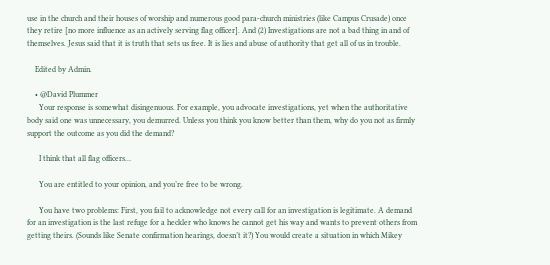use in the church and their houses of worship and numerous good para-church ministries (like Campus Crusade) once they retire [no more influence as an actively serving flag officer]. And (2) Investigations are not a bad thing in and of themselves. Jesus said that it is truth that sets us free. It is lies and abuse of authority that get all of us in trouble.

    Edited by Admin.

    • @David Plummer
      Your response is somewhat disingenuous. For example, you advocate investigations, yet when the authoritative body said one was unnecessary, you demurred. Unless you think you know better than them, why do you not as firmly support the outcome as you did the demand?

      I think that all flag officers…

      You are entitled to your opinion, and you’re free to be wrong.

      You have two problems: First, you fail to acknowledge not every call for an investigation is legitimate. A demand for an investigation is the last refuge for a heckler who knows he cannot get his way and wants to prevent others from getting theirs. (Sounds like Senate confirmation hearings, doesn’t it?) You would create a situation in which Mikey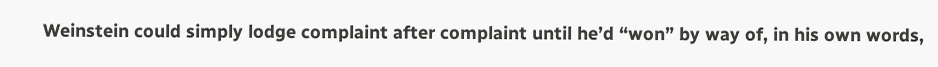Weinstein could simply lodge complaint after complaint until he’d “won” by way of, in his own words,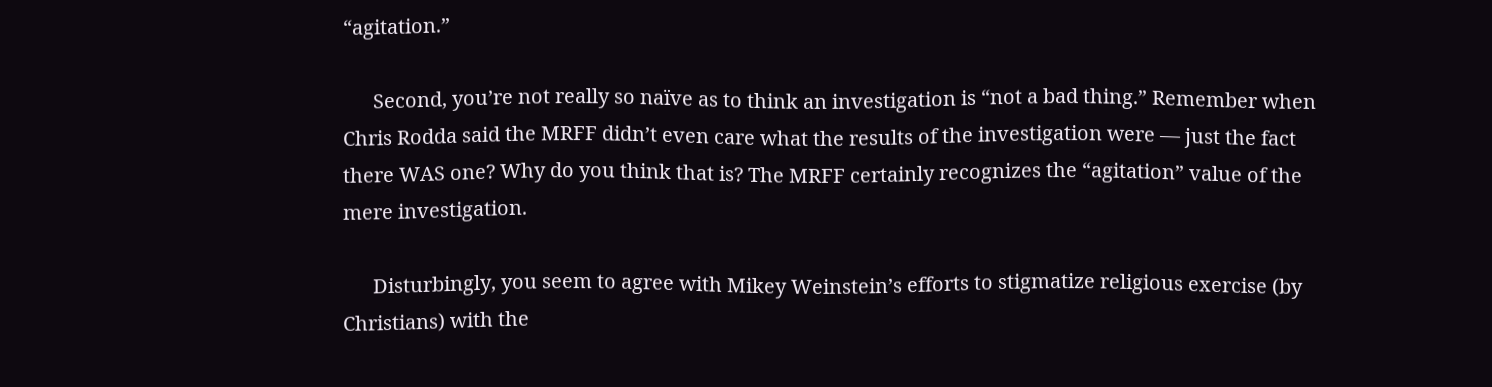“agitation.”

      Second, you’re not really so naïve as to think an investigation is “not a bad thing.” Remember when Chris Rodda said the MRFF didn’t even care what the results of the investigation were — just the fact there WAS one? Why do you think that is? The MRFF certainly recognizes the “agitation” value of the mere investigation.

      Disturbingly, you seem to agree with Mikey Weinstein’s efforts to stigmatize religious exercise (by Christians) with the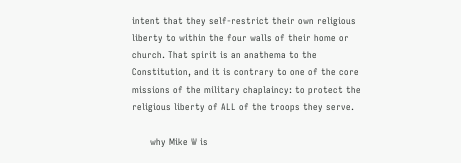intent that they self-restrict their own religious liberty to within the four walls of their home or church. That spirit is an anathema to the Constitution, and it is contrary to one of the core missions of the military chaplaincy: to protect the religious liberty of ALL of the troops they serve.

      why Mike W is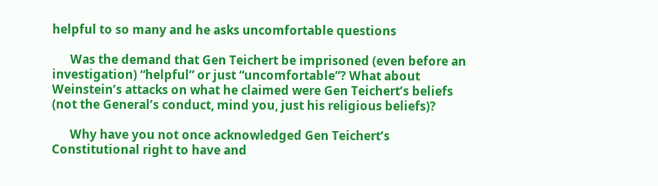helpful to so many and he asks uncomfortable questions

      Was the demand that Gen Teichert be imprisoned (even before an investigation) “helpful” or just “uncomfortable”? What about Weinstein’s attacks on what he claimed were Gen Teichert’s beliefs (not the General’s conduct, mind you, just his religious beliefs)?

      Why have you not once acknowledged Gen Teichert’s Constitutional right to have and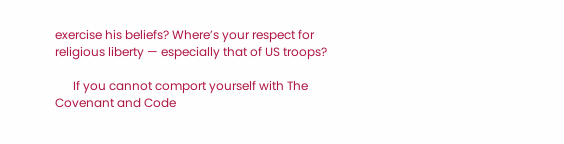exercise his beliefs? Where’s your respect for religious liberty — especially that of US troops?

      If you cannot comport yourself with The Covenant and Code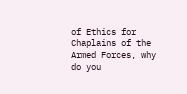of Ethics for Chaplains of the Armed Forces, why do you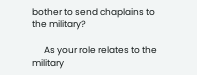bother to send chaplains to the military?

      As your role relates to the military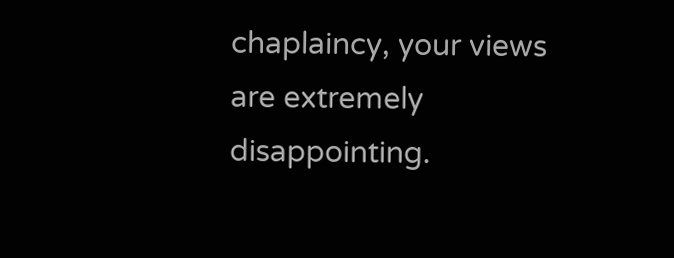chaplaincy, your views are extremely disappointing.